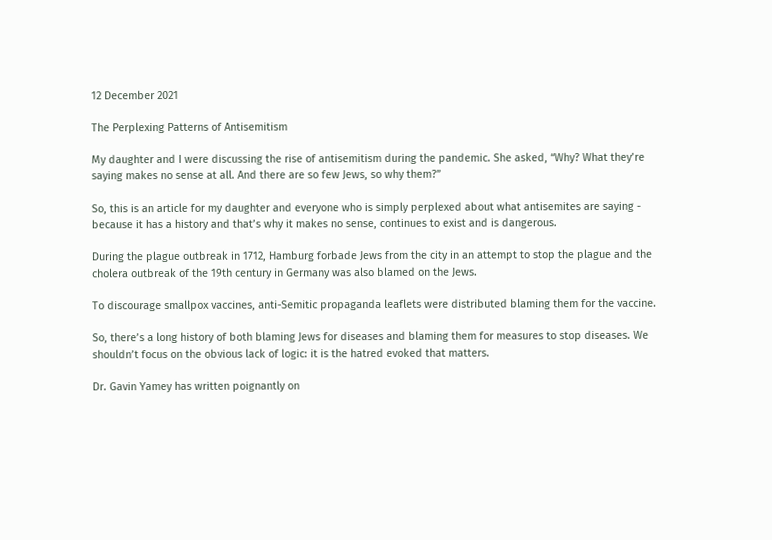12 December 2021

The Perplexing Patterns of Antisemitism

My daughter and I were discussing the rise of antisemitism during the pandemic. She asked, “Why? What they’re saying makes no sense at all. And there are so few Jews, so why them?”

So, this is an article for my daughter and everyone who is simply perplexed about what antisemites are saying - because it has a history and that’s why it makes no sense, continues to exist and is dangerous.

During the plague outbreak in 1712, Hamburg forbade Jews from the city in an attempt to stop the plague and the cholera outbreak of the 19th century in Germany was also blamed on the Jews.

To discourage smallpox vaccines, anti-Semitic propaganda leaflets were distributed blaming them for the vaccine.

So, there’s a long history of both blaming Jews for diseases and blaming them for measures to stop diseases. We shouldn’t focus on the obvious lack of logic: it is the hatred evoked that matters.

Dr. Gavin Yamey has written poignantly on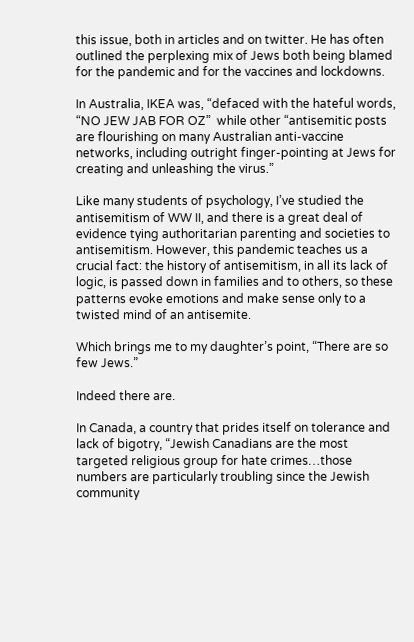this issue, both in articles and on twitter. He has often outlined the perplexing mix of Jews both being blamed for the pandemic and for the vaccines and lockdowns.

In Australia, IKEA was, “defaced with the hateful words, “NO JEW JAB FOR OZ”  while other “antisemitic posts are flourishing on many Australian anti-vaccine networks, including outright finger-pointing at Jews for creating and unleashing the virus.”

Like many students of psychology, I’ve studied the antisemitism of WW II, and there is a great deal of evidence tying authoritarian parenting and societies to antisemitism. However, this pandemic teaches us a crucial fact: the history of antisemitism, in all its lack of logic, is passed down in families and to others, so these patterns evoke emotions and make sense only to a twisted mind of an antisemite.

Which brings me to my daughter’s point, “There are so few Jews.”

Indeed there are.

In Canada, a country that prides itself on tolerance and lack of bigotry, “Jewish Canadians are the most targeted religious group for hate crimes…those numbers are particularly troubling since the Jewish community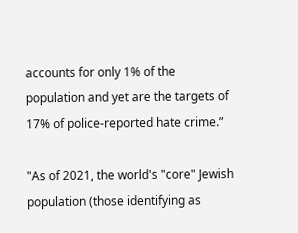accounts for only 1% of the population and yet are the targets of 17% of police-reported hate crime.”

"As of 2021, the world's "core" Jewish population (those identifying as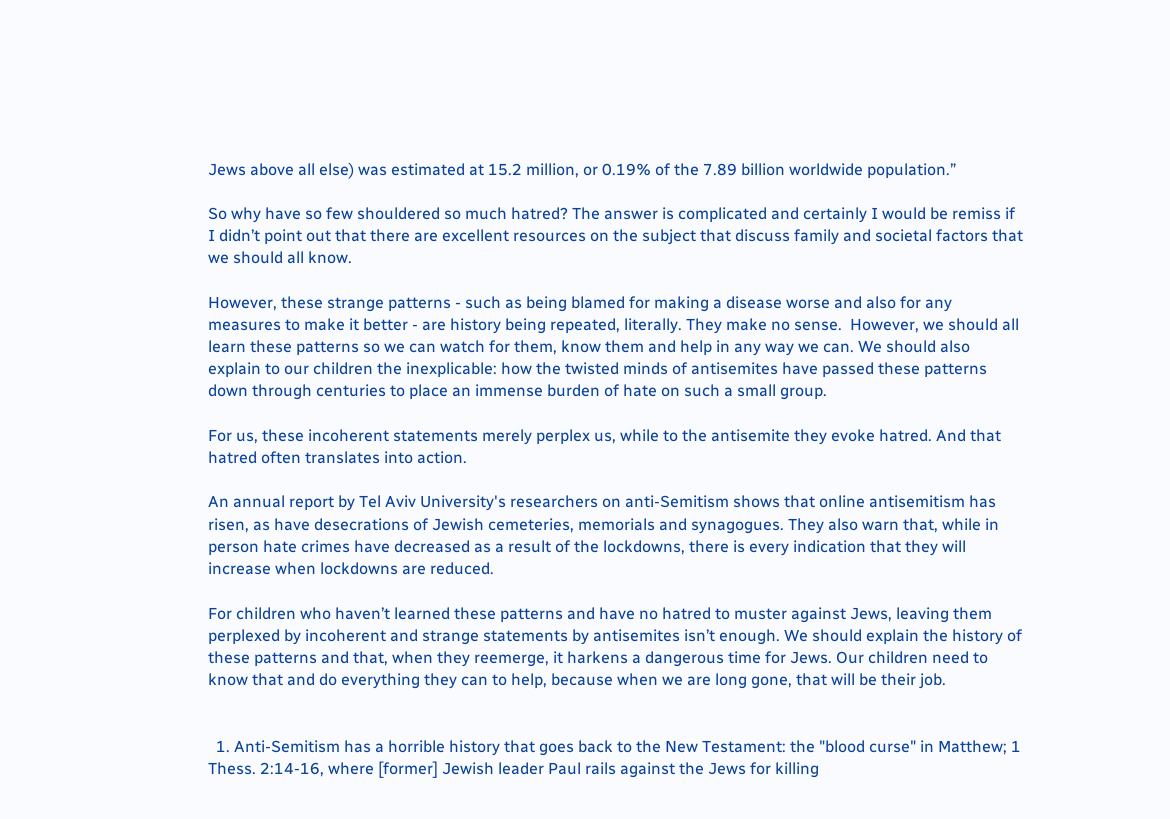Jews above all else) was estimated at 15.2 million, or 0.19% of the 7.89 billion worldwide population.”

So why have so few shouldered so much hatred? The answer is complicated and certainly I would be remiss if I didn’t point out that there are excellent resources on the subject that discuss family and societal factors that we should all know.

However, these strange patterns - such as being blamed for making a disease worse and also for any measures to make it better - are history being repeated, literally. They make no sense.  However, we should all learn these patterns so we can watch for them, know them and help in any way we can. We should also explain to our children the inexplicable: how the twisted minds of antisemites have passed these patterns down through centuries to place an immense burden of hate on such a small group.

For us, these incoherent statements merely perplex us, while to the antisemite they evoke hatred. And that hatred often translates into action.

An annual report by Tel Aviv University's researchers on anti-Semitism shows that online antisemitism has risen, as have desecrations of Jewish cemeteries, memorials and synagogues. They also warn that, while in person hate crimes have decreased as a result of the lockdowns, there is every indication that they will increase when lockdowns are reduced.

For children who haven’t learned these patterns and have no hatred to muster against Jews, leaving them perplexed by incoherent and strange statements by antisemites isn’t enough. We should explain the history of these patterns and that, when they reemerge, it harkens a dangerous time for Jews. Our children need to know that and do everything they can to help, because when we are long gone, that will be their job.


  1. Anti-Semitism has a horrible history that goes back to the New Testament: the "blood curse" in Matthew; 1 Thess. 2:14-16, where [former] Jewish leader Paul rails against the Jews for killing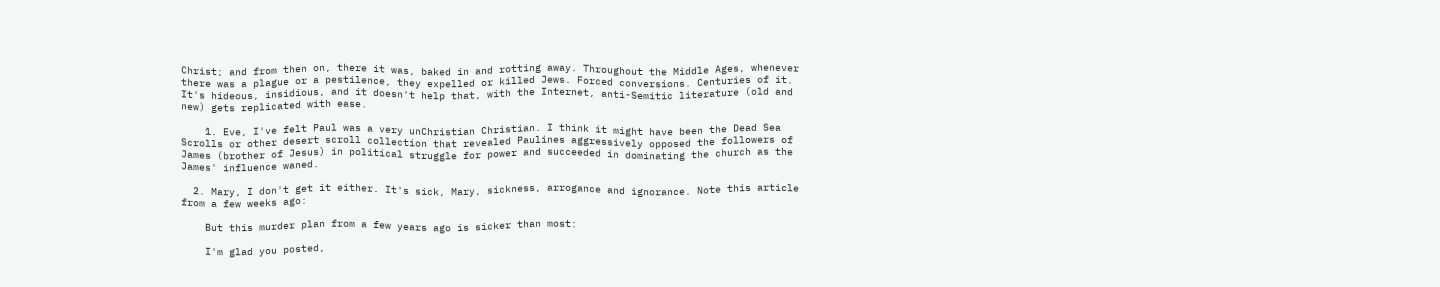Christ; and from then on, there it was, baked in and rotting away. Throughout the Middle Ages, whenever there was a plague or a pestilence, they expelled or killed Jews. Forced conversions. Centuries of it. It's hideous, insidious, and it doesn't help that, with the Internet, anti-Semitic literature (old and new) gets replicated with ease.

    1. Eve, I've felt Paul was a very unChristian Christian. I think it might have been the Dead Sea Scrolls or other desert scroll collection that revealed Paulines aggressively opposed the followers of James (brother of Jesus) in political struggle for power and succeeded in dominating the church as the James' influence waned.

  2. Mary, I don't get it either. It's sick, Mary, sickness, arrogance and ignorance. Note this article from a few weeks ago:

    But this murder plan from a few years ago is sicker than most:

    I'm glad you posted,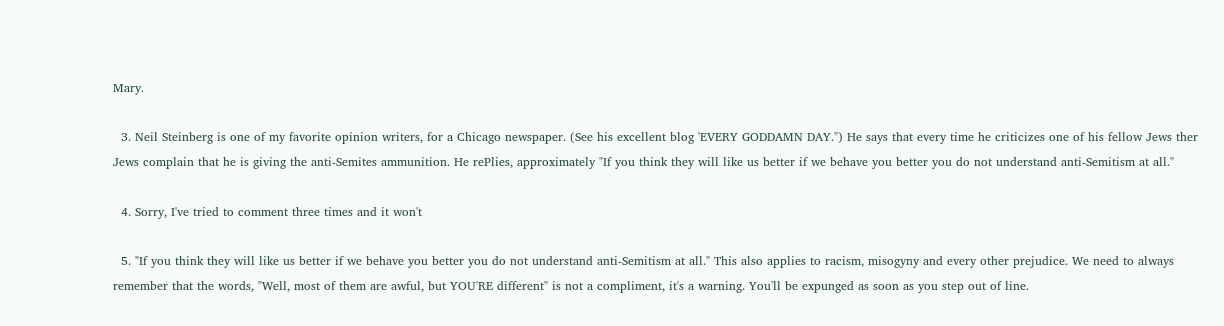Mary.

  3. Neil Steinberg is one of my favorite opinion writers, for a Chicago newspaper. (See his excellent blog 'EVERY GODDAMN DAY.") He says that every time he criticizes one of his fellow Jews ther Jews complain that he is giving the anti-Semites ammunition. He rePlies, approximately "If you think they will like us better if we behave you better you do not understand anti-Semitism at all."

  4. Sorry, I've tried to comment three times and it won't

  5. "If you think they will like us better if we behave you better you do not understand anti-Semitism at all." This also applies to racism, misogyny and every other prejudice. We need to always remember that the words, "Well, most of them are awful, but YOU'RE different" is not a compliment, it's a warning. You'll be expunged as soon as you step out of line.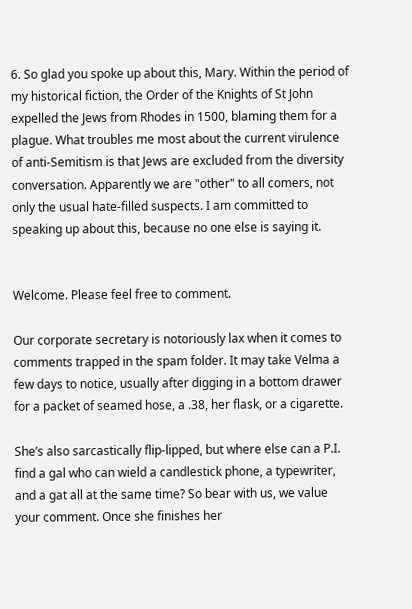6. So glad you spoke up about this, Mary. Within the period of my historical fiction, the Order of the Knights of St John expelled the Jews from Rhodes in 1500, blaming them for a plague. What troubles me most about the current virulence of anti-Semitism is that Jews are excluded from the diversity conversation. Apparently we are "other" to all comers, not only the usual hate-filled suspects. I am committed to speaking up about this, because no one else is saying it.


Welcome. Please feel free to comment.

Our corporate secretary is notoriously lax when it comes to comments trapped in the spam folder. It may take Velma a few days to notice, usually after digging in a bottom drawer for a packet of seamed hose, a .38, her flask, or a cigarette.

She’s also sarcastically flip-lipped, but where else can a P.I. find a gal who can wield a candlestick phone, a typewriter, and a gat all at the same time? So bear with us, we value your comment. Once she finishes her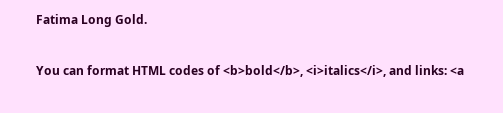Fatima Long Gold.

You can format HTML codes of <b>bold</b>, <i>italics</i>, and links: <a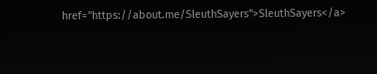href="https://about.me/SleuthSayers">SleuthSayers</a>